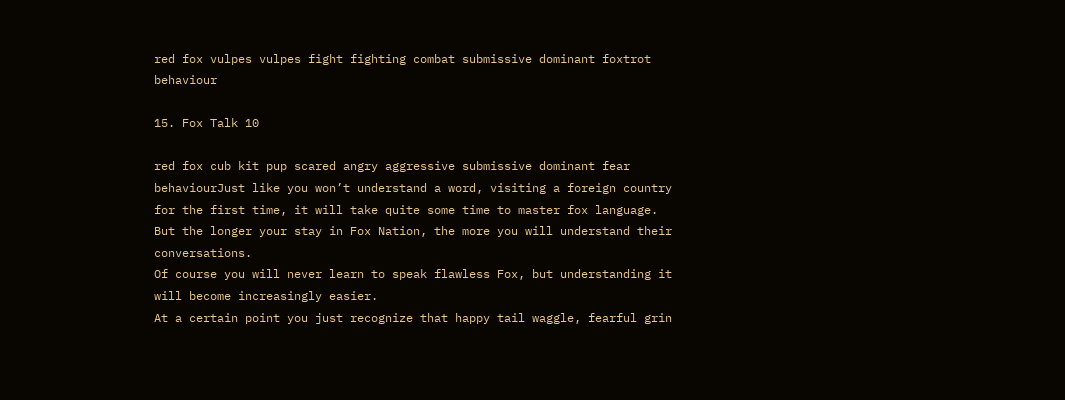red fox vulpes vulpes fight fighting combat submissive dominant foxtrot behaviour

15. Fox Talk 10

red fox cub kit pup scared angry aggressive submissive dominant fear behaviourJust like you won’t understand a word, visiting a foreign country for the first time, it will take quite some time to master fox language.
But the longer your stay in Fox Nation, the more you will understand their conversations.
Of course you will never learn to speak flawless Fox, but understanding it will become increasingly easier.
At a certain point you just recognize that happy tail waggle, fearful grin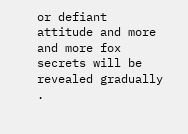or defiant attitude and more and more fox secrets will be revealed gradually .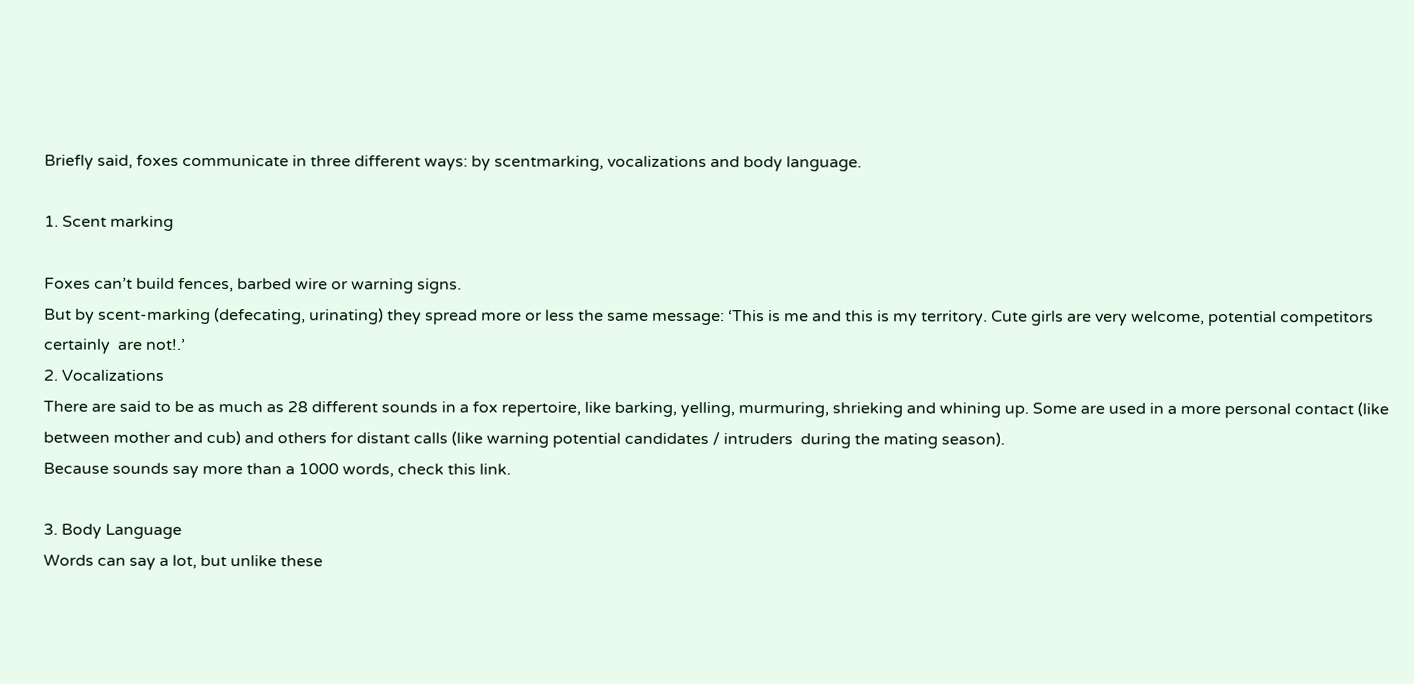Briefly said, foxes communicate in three different ways: by scentmarking, vocalizations and body language.

1. Scent marking

Foxes can’t build fences, barbed wire or warning signs.
But by scent-marking (defecating, urinating) they spread more or less the same message: ‘This is me and this is my territory. Cute girls are very welcome, potential competitors certainly  are not!.’
2. Vocalizations
There are said to be as much as 28 different sounds in a fox repertoire, like barking, yelling, murmuring, shrieking and whining up. Some are used in a more personal contact (like between mother and cub) and others for distant calls (like warning potential candidates / intruders  during the mating season).
Because sounds say more than a 1000 words, check this link.

3. Body Language
Words can say a lot, but unlike these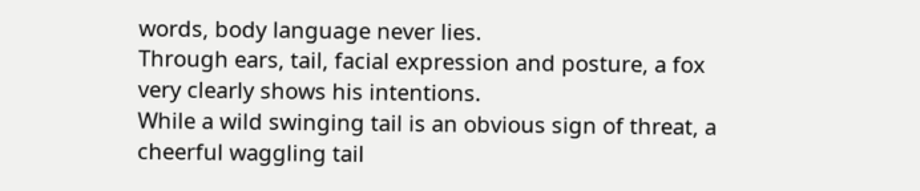words, body language never lies.
Through ears, tail, facial expression and posture, a fox very clearly shows his intentions.
While a wild swinging tail is an obvious sign of threat, a cheerful waggling tail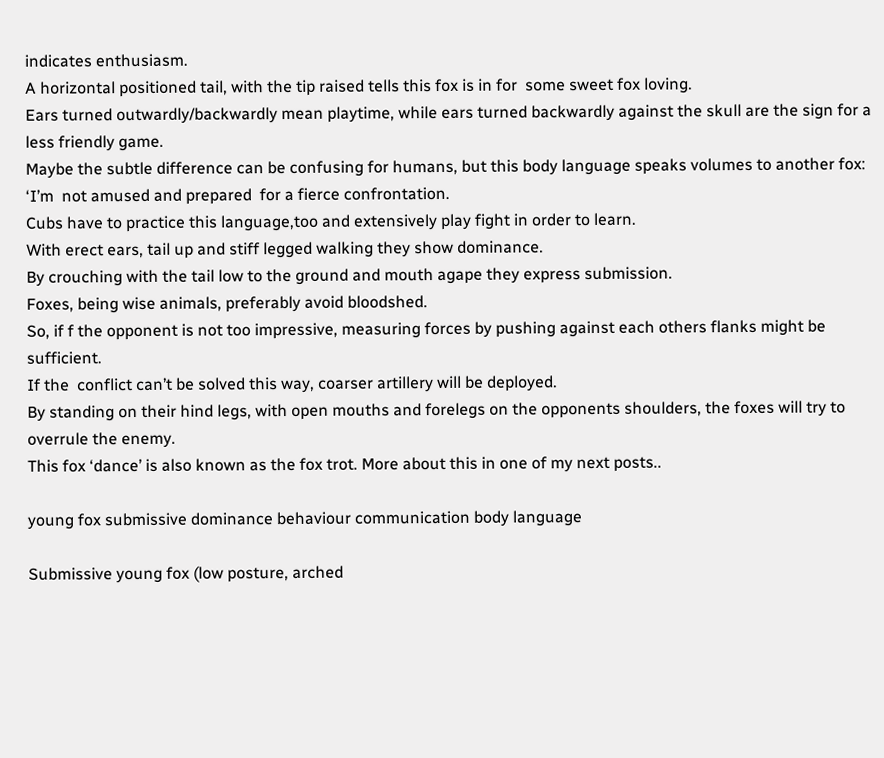indicates enthusiasm.
A horizontal positioned tail, with the tip raised tells this fox is in for  some sweet fox loving.
Ears turned outwardly/backwardly mean playtime, while ears turned backwardly against the skull are the sign for a less friendly game.
Maybe the subtle difference can be confusing for humans, but this body language speaks volumes to another fox:  ‘I’m  not amused and prepared  for a fierce confrontation.
Cubs have to practice this language,too and extensively play fight in order to learn.
With erect ears, tail up and stiff legged walking they show dominance.
By crouching with the tail low to the ground and mouth agape they express submission.
Foxes, being wise animals, preferably avoid bloodshed.
So, if f the opponent is not too impressive, measuring forces by pushing against each others flanks might be sufficient.
If the  conflict can’t be solved this way, coarser artillery will be deployed.
By standing on their hind legs, with open mouths and forelegs on the opponents shoulders, the foxes will try to overrule the enemy.
This fox ‘dance’ is also known as the fox trot. More about this in one of my next posts..

young fox submissive dominance behaviour communication body language

Submissive young fox (low posture, arched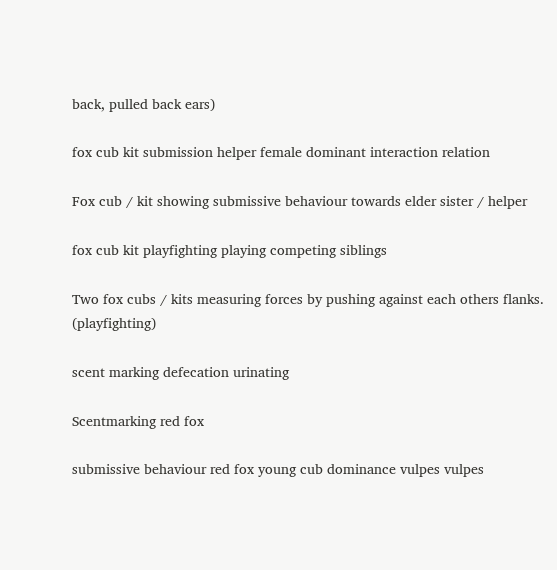back, pulled back ears)

fox cub kit submission helper female dominant interaction relation

Fox cub / kit showing submissive behaviour towards elder sister / helper

fox cub kit playfighting playing competing siblings

Two fox cubs / kits measuring forces by pushing against each others flanks. (playfighting)

scent marking defecation urinating

Scentmarking red fox

submissive behaviour red fox young cub dominance vulpes vulpes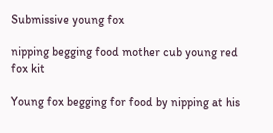Submissive young fox

nipping begging food mother cub young red fox kit

Young fox begging for food by nipping at his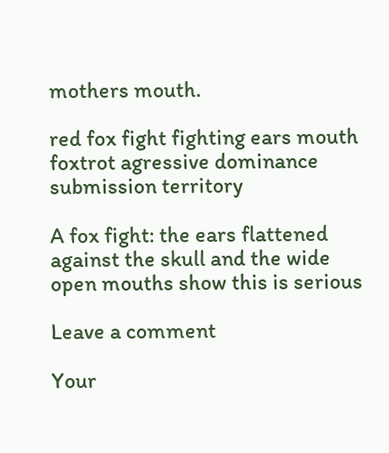mothers mouth.

red fox fight fighting ears mouth foxtrot agressive dominance submission territory

A fox fight: the ears flattened against the skull and the wide open mouths show this is serious

Leave a comment

Your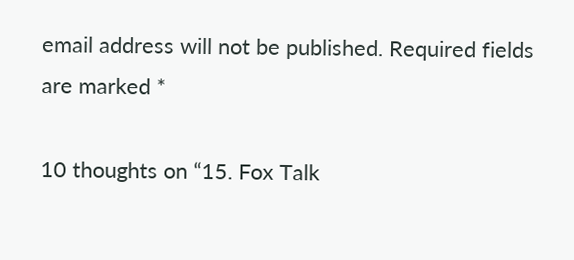email address will not be published. Required fields are marked *

10 thoughts on “15. Fox Talk